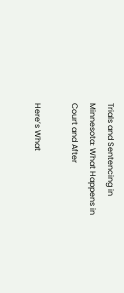Trials and Sentencing in Minnesota: What Happens in Court and After

Here’s What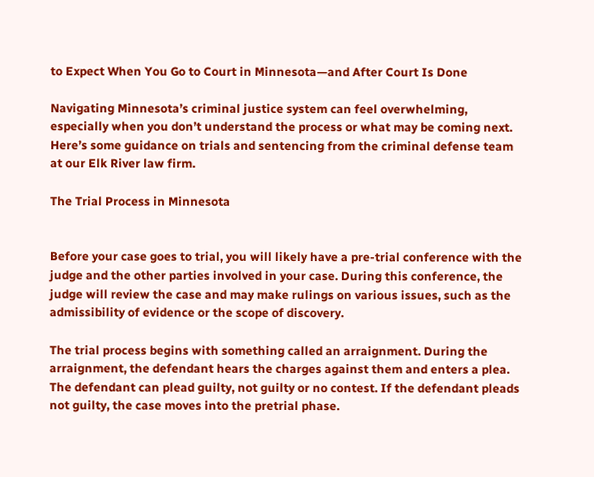to Expect When You Go to Court in Minnesota—and After Court Is Done

Navigating Minnesota’s criminal justice system can feel overwhelming, especially when you don’t understand the process or what may be coming next. Here’s some guidance on trials and sentencing from the criminal defense team at our Elk River law firm.

The Trial Process in Minnesota


Before your case goes to trial, you will likely have a pre-trial conference with the judge and the other parties involved in your case. During this conference, the judge will review the case and may make rulings on various issues, such as the admissibility of evidence or the scope of discovery.

The trial process begins with something called an arraignment. During the arraignment, the defendant hears the charges against them and enters a plea. The defendant can plead guilty, not guilty or no contest. If the defendant pleads not guilty, the case moves into the pretrial phase.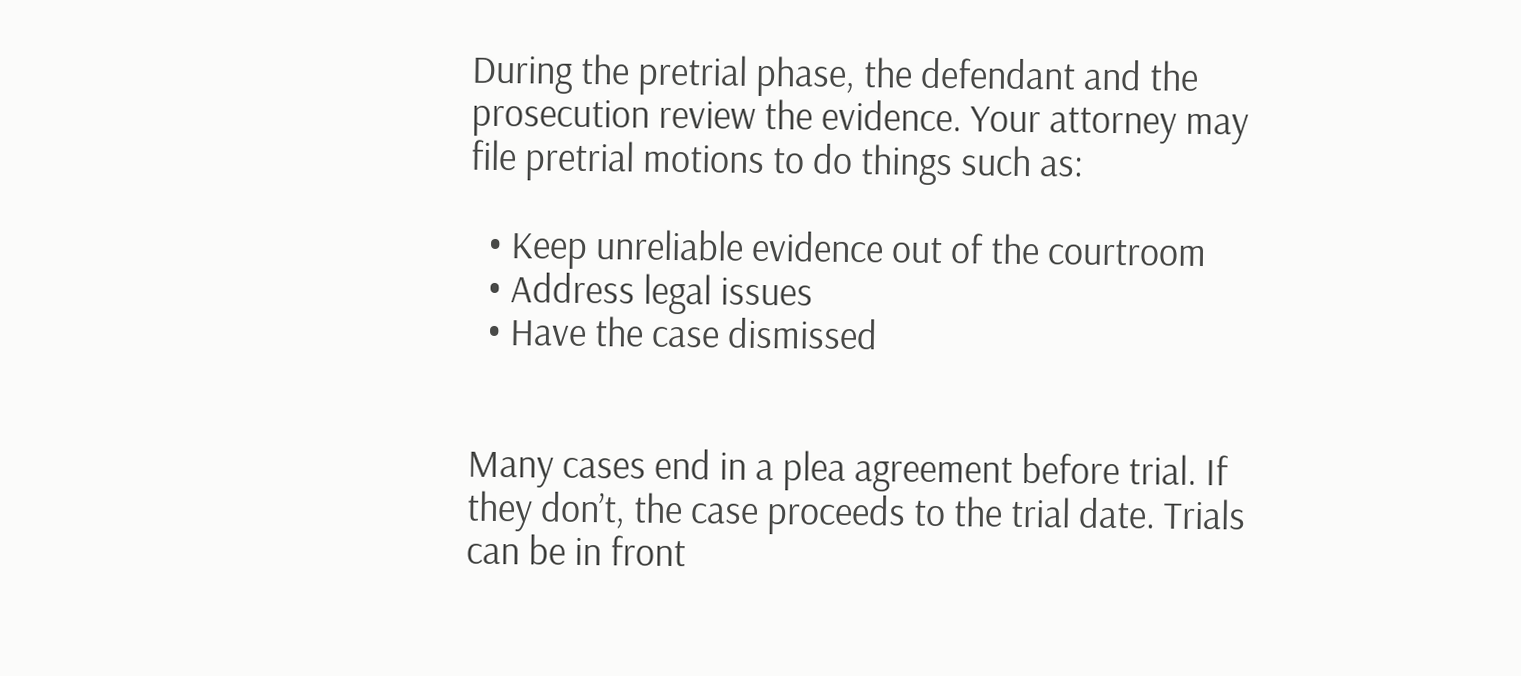During the pretrial phase, the defendant and the prosecution review the evidence. Your attorney may file pretrial motions to do things such as:

  • Keep unreliable evidence out of the courtroom
  • Address legal issues
  • Have the case dismissed


Many cases end in a plea agreement before trial. If they don’t, the case proceeds to the trial date. Trials can be in front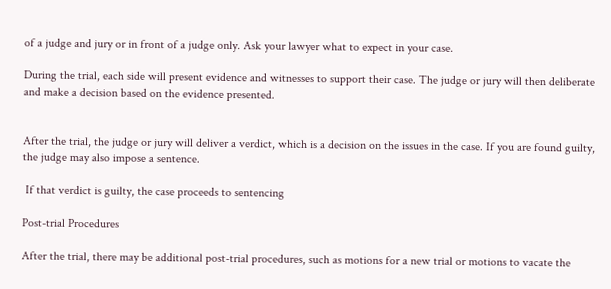of a judge and jury or in front of a judge only. Ask your lawyer what to expect in your case.

During the trial, each side will present evidence and witnesses to support their case. The judge or jury will then deliberate and make a decision based on the evidence presented.


After the trial, the judge or jury will deliver a verdict, which is a decision on the issues in the case. If you are found guilty, the judge may also impose a sentence.

 If that verdict is guilty, the case proceeds to sentencing

Post-trial Procedures

After the trial, there may be additional post-trial procedures, such as motions for a new trial or motions to vacate the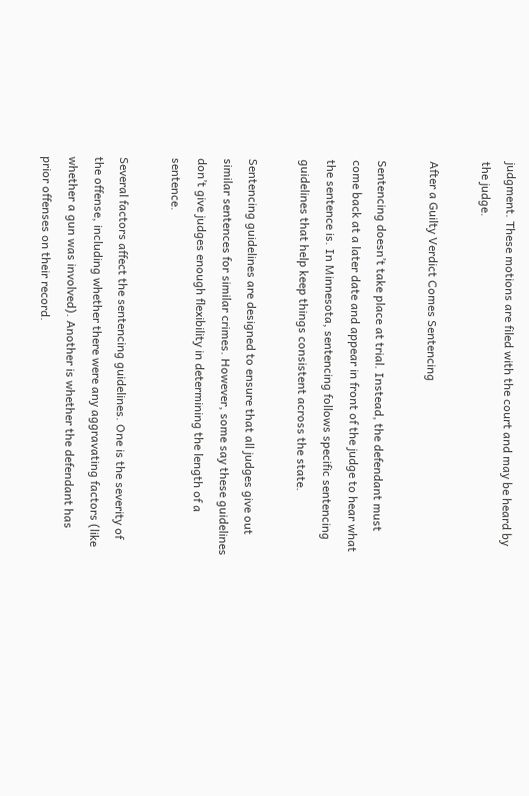judgment. These motions are filed with the court and may be heard by the judge.

After a Guilty Verdict Comes Sentencing

Sentencing doesn’t take place at trial. Instead, the defendant must come back at a later date and appear in front of the judge to hear what the sentence is. In Minnesota, sentencing follows specific sentencing guidelines that help keep things consistent across the state.

Sentencing guidelines are designed to ensure that all judges give out similar sentences for similar crimes. However, some say these guidelines don’t give judges enough flexibility in determining the length of a sentence.

Several factors affect the sentencing guidelines. One is the severity of the offense, including whether there were any aggravating factors (like whether a gun was involved). Another is whether the defendant has prior offenses on their record.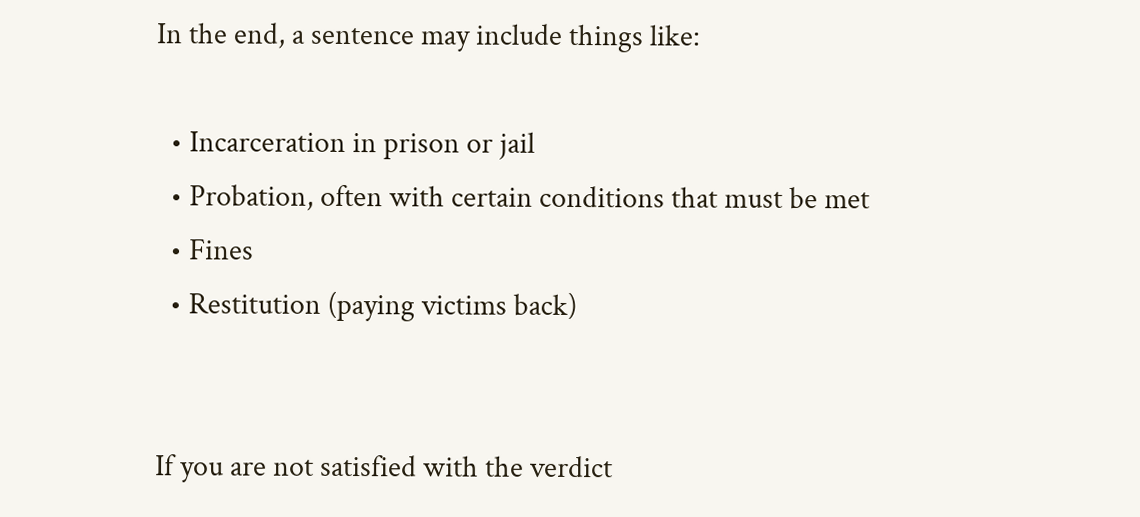In the end, a sentence may include things like:

  • Incarceration in prison or jail
  • Probation, often with certain conditions that must be met
  • Fines
  • Restitution (paying victims back)


If you are not satisfied with the verdict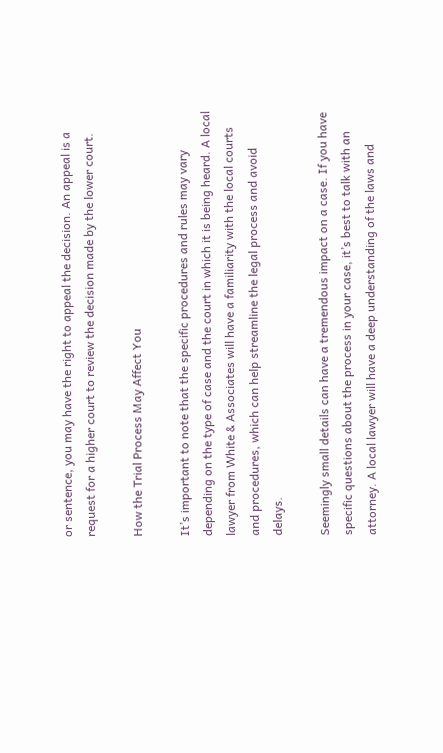or sentence, you may have the right to appeal the decision. An appeal is a request for a higher court to review the decision made by the lower court.

How the Trial Process May Affect You

It’s important to note that the specific procedures and rules may vary depending on the type of case and the court in which it is being heard. A local lawyer from White & Associates will have a familiarity with the local courts and procedures, which can help streamline the legal process and avoid delays.

Seemingly small details can have a tremendous impact on a case. If you have specific questions about the process in your case, it’s best to talk with an attorney. A local lawyer will have a deep understanding of the laws and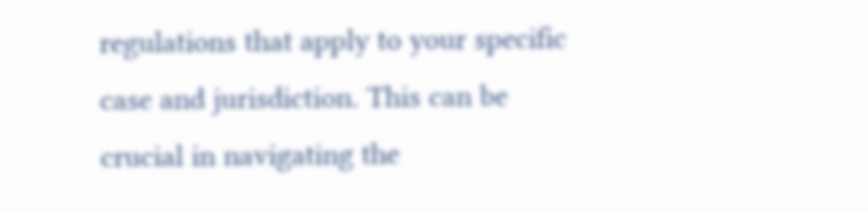regulations that apply to your specific case and jurisdiction. This can be crucial in navigating the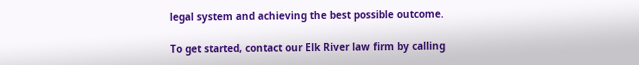legal system and achieving the best possible outcome.

To get started, contact our Elk River law firm by calling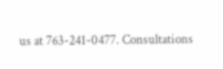us at 763-241-0477. Consultations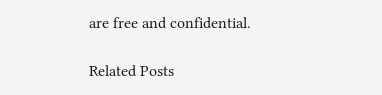are free and confidential.

Related Posts